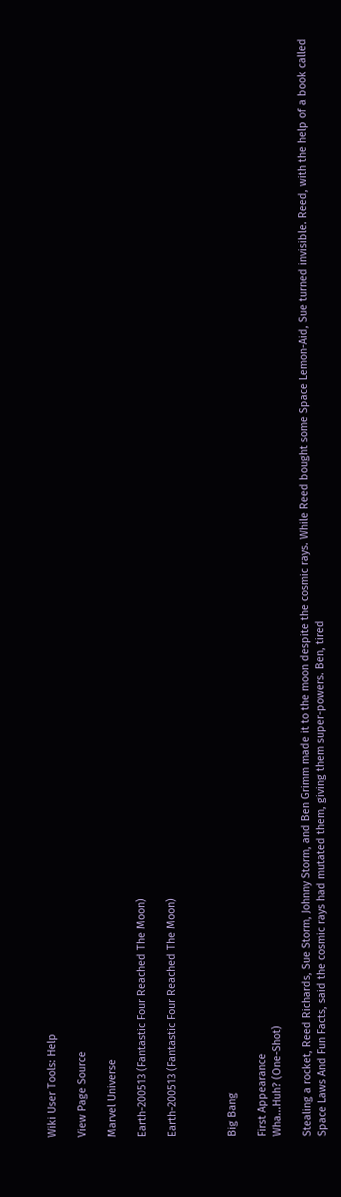Wiki User Tools: Help

View Page Source

Marvel Universe

Earth-200513 (Fantastic Four Reached The Moon)

Earth-200513 (Fantastic Four Reached The Moon)



Big Bang

First Appearance
Wha...Huh? (One-Shot)

Stealing a rocket, Reed Richards, Sue Storm, Johnny Storm, and Ben Grimm made it to the moon despite the cosmic rays. While Reed bought some Space Lemon-Aid, Sue turned invisible. Reed, with the help of a book called Space Laws And Fun Facts, said the cosmic rays had mutated them, giving them super-powers. Ben, tired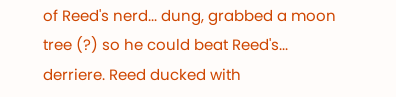of Reed's nerd... dung, grabbed a moon tree (?) so he could beat Reed's... derriere. Reed ducked with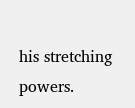his stretching powers.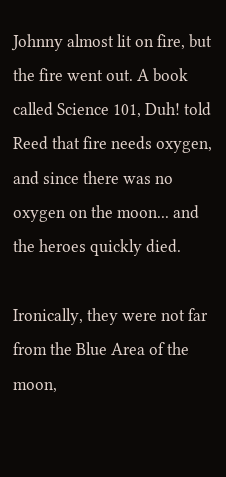Johnny almost lit on fire, but the fire went out. A book called Science 101, Duh! told Reed that fire needs oxygen, and since there was no oxygen on the moon... and the heroes quickly died.

Ironically, they were not far from the Blue Area of the moon,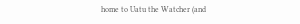home to Uatu the Watcher (and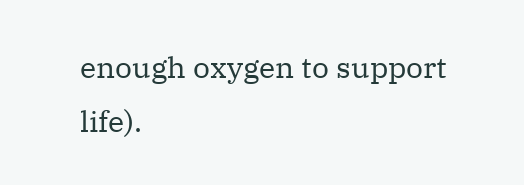enough oxygen to support life).